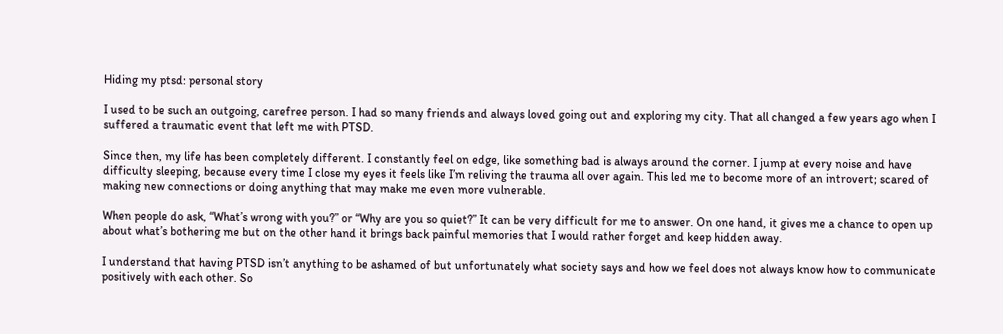Hiding my ptsd: personal story

I used to be such an outgoing, carefree person. I had so many friends and always loved going out and exploring my city. That all changed a few years ago when I suffered a traumatic event that left me with PTSD.

Since then, my life has been completely different. I constantly feel on edge, like something bad is always around the corner. I jump at every noise and have difficulty sleeping, because every time I close my eyes it feels like I’m reliving the trauma all over again. This led me to become more of an introvert; scared of making new connections or doing anything that may make me even more vulnerable.

When people do ask, “What’s wrong with you?” or “Why are you so quiet?” It can be very difficult for me to answer. On one hand, it gives me a chance to open up about what’s bothering me but on the other hand it brings back painful memories that I would rather forget and keep hidden away.

I understand that having PTSD isn’t anything to be ashamed of but unfortunately what society says and how we feel does not always know how to communicate positively with each other. So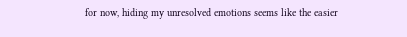for now, hiding my unresolved emotions seems like the easier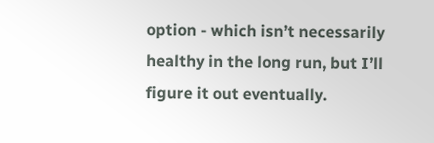option - which isn’t necessarily healthy in the long run, but I’ll figure it out eventually.